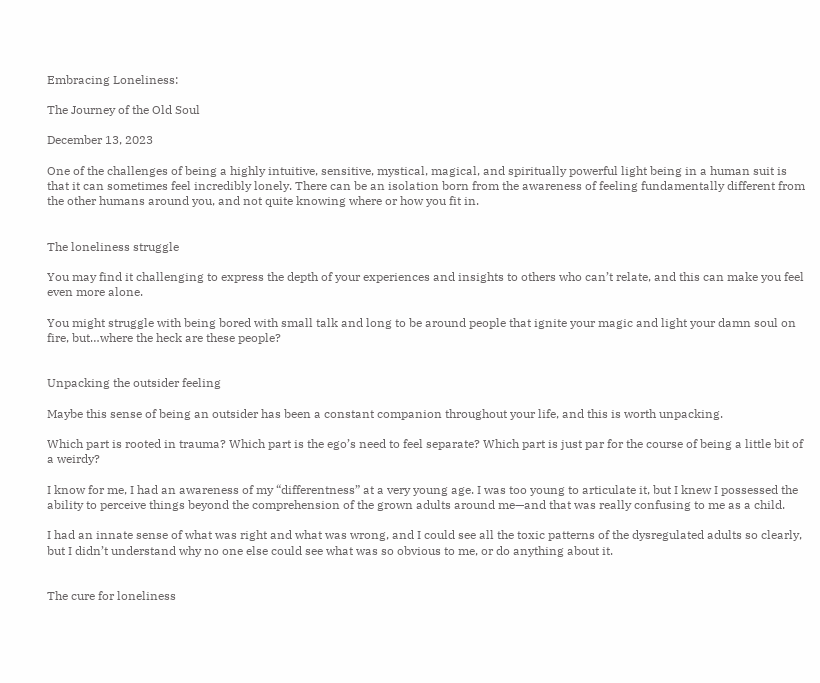Embracing Loneliness:

The Journey of the Old Soul

December 13, 2023

One of the challenges of being a highly intuitive, sensitive, mystical, magical, and spiritually powerful light being in a human suit is that it can sometimes feel incredibly lonely. There can be an isolation born from the awareness of feeling fundamentally different from the other humans around you, and not quite knowing where or how you fit in.


The loneliness struggle

You may find it challenging to express the depth of your experiences and insights to others who can’t relate, and this can make you feel even more alone.

You might struggle with being bored with small talk and long to be around people that ignite your magic and light your damn soul on fire, but…where the heck are these people?


Unpacking the outsider feeling

Maybe this sense of being an outsider has been a constant companion throughout your life, and this is worth unpacking.

Which part is rooted in trauma? Which part is the ego’s need to feel separate? Which part is just par for the course of being a little bit of a weirdy?

I know for me, I had an awareness of my “differentness” at a very young age. I was too young to articulate it, but I knew I possessed the ability to perceive things beyond the comprehension of the grown adults around me—and that was really confusing to me as a child.

I had an innate sense of what was right and what was wrong, and I could see all the toxic patterns of the dysregulated adults so clearly, but I didn’t understand why no one else could see what was so obvious to me, or do anything about it.


The cure for loneliness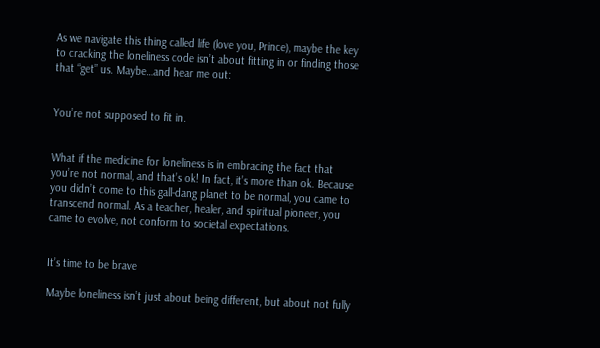As we navigate this thing called life (love you, Prince), maybe the key to cracking the loneliness code isn’t about fitting in or finding those that “get” us. Maybe…and hear me out:


You’re not supposed to fit in.


What if the medicine for loneliness is in embracing the fact that you’re not normal, and that’s ok! In fact, it’s more than ok. Because you didn’t come to this gall-dang planet to be normal, you came to transcend normal. As a teacher, healer, and spiritual pioneer, you came to evolve, not conform to societal expectations.


It’s time to be brave

Maybe loneliness isn’t just about being different, but about not fully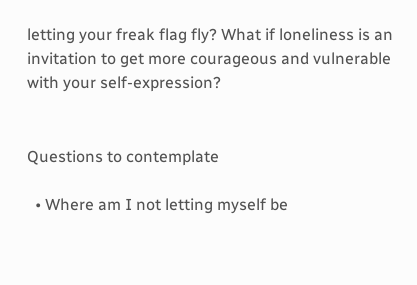letting your freak flag fly? What if loneliness is an invitation to get more courageous and vulnerable with your self-expression?


Questions to contemplate

  • Where am I not letting myself be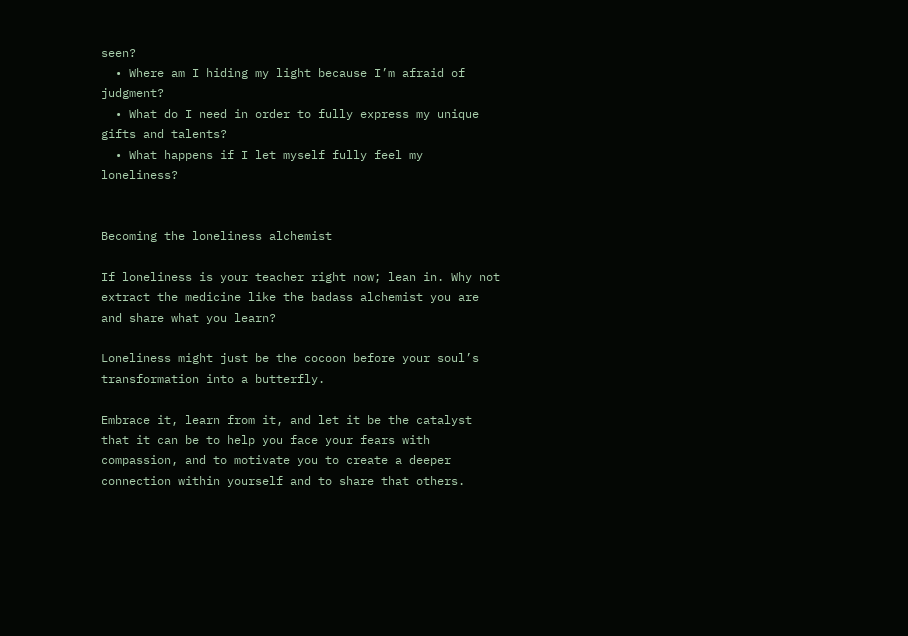seen?
  • Where am I hiding my light because I’m afraid of judgment?
  • What do I need in order to fully express my unique gifts and talents?
  • What happens if I let myself fully feel my loneliness?


Becoming the loneliness alchemist

If loneliness is your teacher right now; lean in. Why not extract the medicine like the badass alchemist you are and share what you learn?

Loneliness might just be the cocoon before your soul’s transformation into a butterfly.

Embrace it, learn from it, and let it be the catalyst that it can be to help you face your fears with compassion, and to motivate you to create a deeper connection within yourself and to share that others.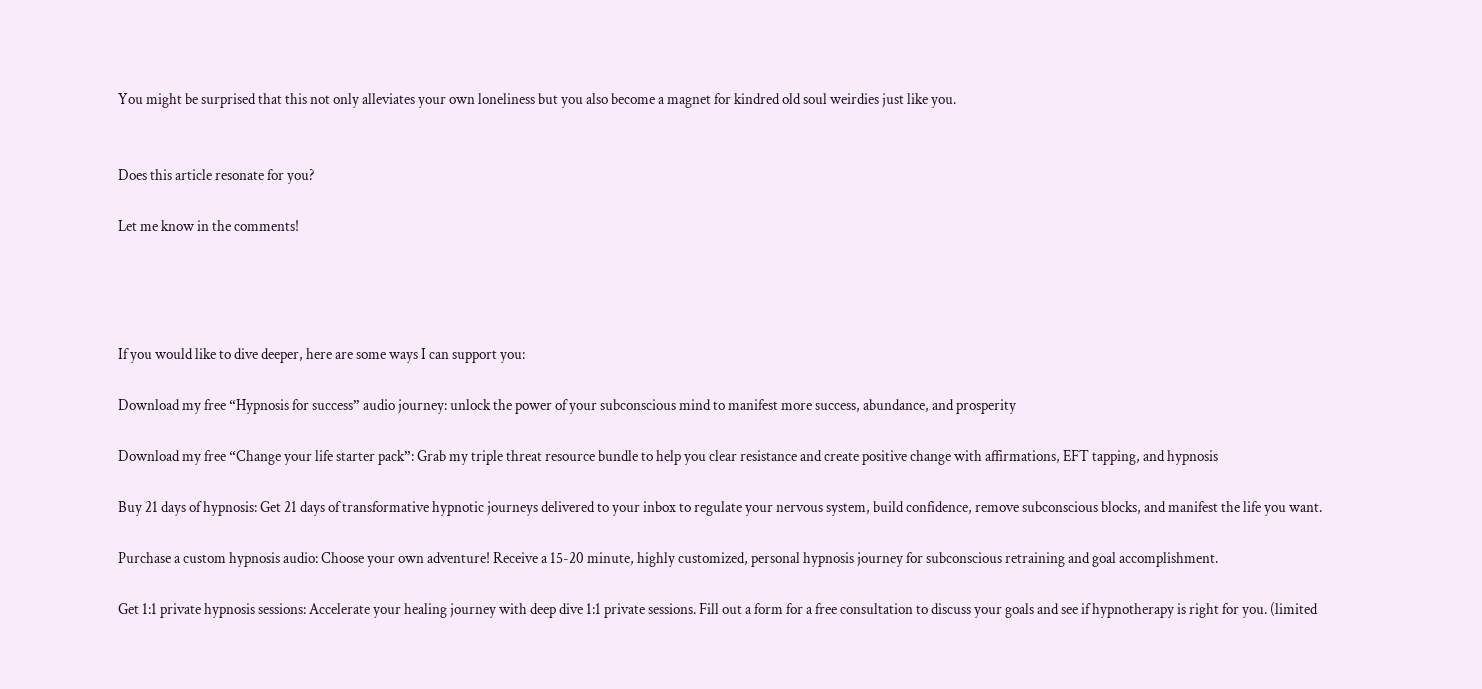You might be surprised that this not only alleviates your own loneliness but you also become a magnet for kindred old soul weirdies just like you.


Does this article resonate for you?

Let me know in the comments!




If you would like to dive deeper, here are some ways I can support you:

Download my free “Hypnosis for success” audio journey: unlock the power of your subconscious mind to manifest more success, abundance, and prosperity

Download my free “Change your life starter pack”: Grab my triple threat resource bundle to help you clear resistance and create positive change with affirmations, EFT tapping, and hypnosis

Buy 21 days of hypnosis: Get 21 days of transformative hypnotic journeys delivered to your inbox to regulate your nervous system, build confidence, remove subconscious blocks, and manifest the life you want.

Purchase a custom hypnosis audio: Choose your own adventure! Receive a 15-20 minute, highly customized, personal hypnosis journey for subconscious retraining and goal accomplishment.

Get 1:1 private hypnosis sessions: Accelerate your healing journey with deep dive 1:1 private sessions. Fill out a form for a free consultation to discuss your goals and see if hypnotherapy is right for you. (limited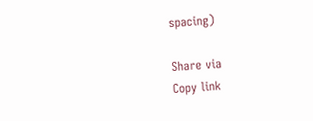spacing)

Share via
Copy link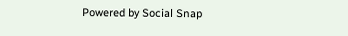Powered by Social Snap